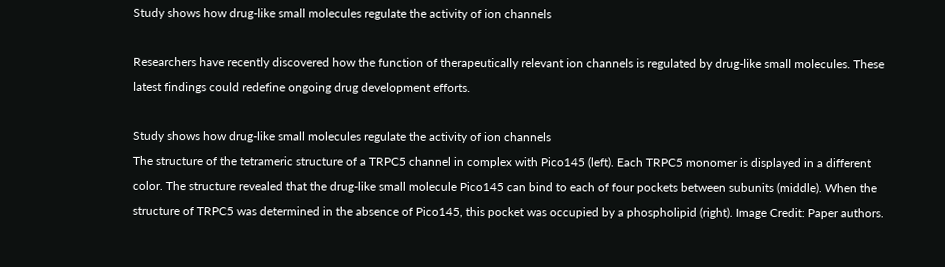Study shows how drug-like small molecules regulate the activity of ion channels

Researchers have recently discovered how the function of therapeutically relevant ion channels is regulated by drug-like small molecules. These latest findings could redefine ongoing drug development efforts.

Study shows how drug-like small molecules regulate the activity of ion channels
The structure of the tetrameric structure of a TRPC5 channel in complex with Pico145 (left). Each TRPC5 monomer is displayed in a different color. The structure revealed that the drug-like small molecule Pico145 can bind to each of four pockets between subunits (middle). When the structure of TRPC5 was determined in the absence of Pico145, this pocket was occupied by a phospholipid (right). Image Credit: Paper authors.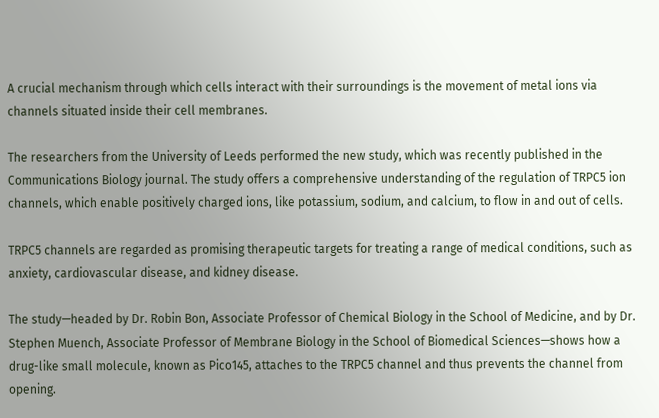A crucial mechanism through which cells interact with their surroundings is the movement of metal ions via channels situated inside their cell membranes.

The researchers from the University of Leeds performed the new study, which was recently published in the Communications Biology journal. The study offers a comprehensive understanding of the regulation of TRPC5 ion channels, which enable positively charged ions, like potassium, sodium, and calcium, to flow in and out of cells.

TRPC5 channels are regarded as promising therapeutic targets for treating a range of medical conditions, such as anxiety, cardiovascular disease, and kidney disease.

The study—headed by Dr. Robin Bon, Associate Professor of Chemical Biology in the School of Medicine, and by Dr. Stephen Muench, Associate Professor of Membrane Biology in the School of Biomedical Sciences—shows how a drug-like small molecule, known as Pico145, attaches to the TRPC5 channel and thus prevents the channel from opening.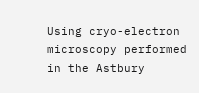Using cryo-electron microscopy performed in the Astbury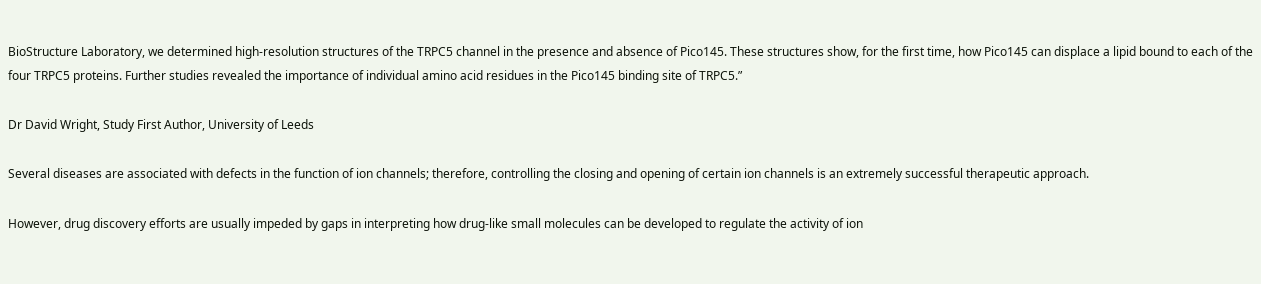BioStructure Laboratory, we determined high-resolution structures of the TRPC5 channel in the presence and absence of Pico145. These structures show, for the first time, how Pico145 can displace a lipid bound to each of the four TRPC5 proteins. Further studies revealed the importance of individual amino acid residues in the Pico145 binding site of TRPC5.”

Dr David Wright, Study First Author, University of Leeds

Several diseases are associated with defects in the function of ion channels; therefore, controlling the closing and opening of certain ion channels is an extremely successful therapeutic approach.

However, drug discovery efforts are usually impeded by gaps in interpreting how drug-like small molecules can be developed to regulate the activity of ion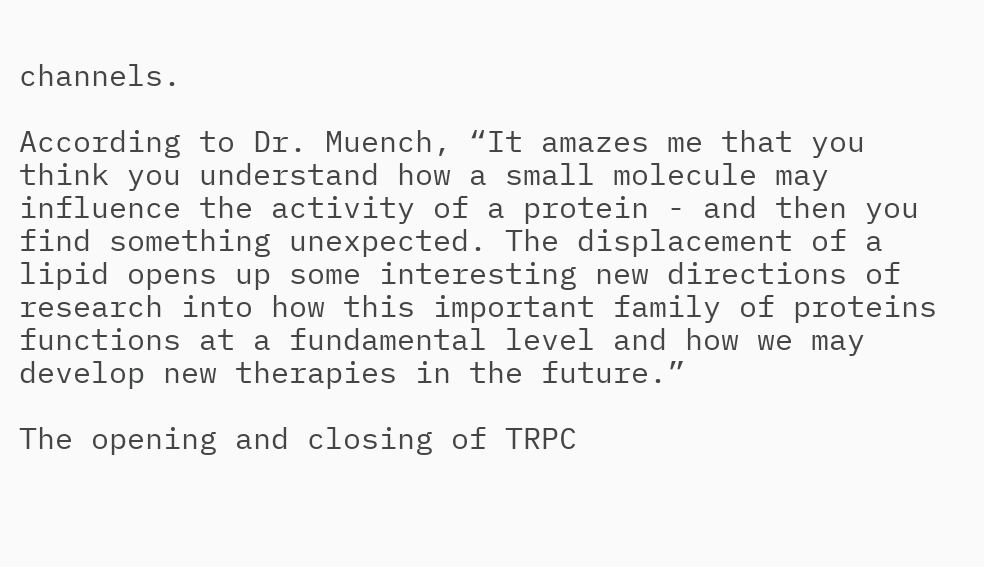channels.

According to Dr. Muench, “It amazes me that you think you understand how a small molecule may influence the activity of a protein - and then you find something unexpected. The displacement of a lipid opens up some interesting new directions of research into how this important family of proteins functions at a fundamental level and how we may develop new therapies in the future.”

The opening and closing of TRPC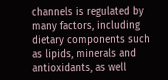channels is regulated by many factors, including dietary components such as lipids, minerals and antioxidants, as well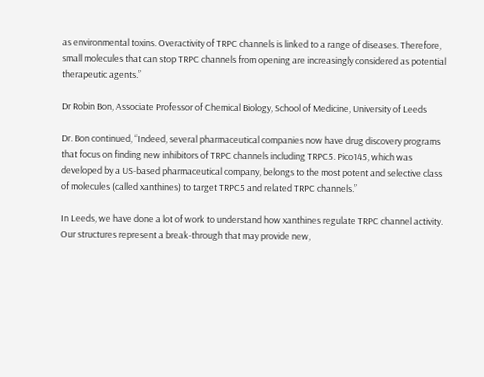as environmental toxins. Overactivity of TRPC channels is linked to a range of diseases. Therefore, small molecules that can stop TRPC channels from opening are increasingly considered as potential therapeutic agents.”

Dr Robin Bon, Associate Professor of Chemical Biology, School of Medicine, University of Leeds

Dr. Bon continued, “Indeed, several pharmaceutical companies now have drug discovery programs that focus on finding new inhibitors of TRPC channels including TRPC5. Pico145, which was developed by a US-based pharmaceutical company, belongs to the most potent and selective class of molecules (called xanthines) to target TRPC5 and related TRPC channels.”

In Leeds, we have done a lot of work to understand how xanthines regulate TRPC channel activity. Our structures represent a break-through that may provide new,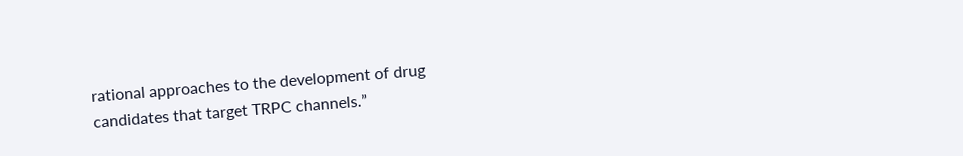rational approaches to the development of drug candidates that target TRPC channels.”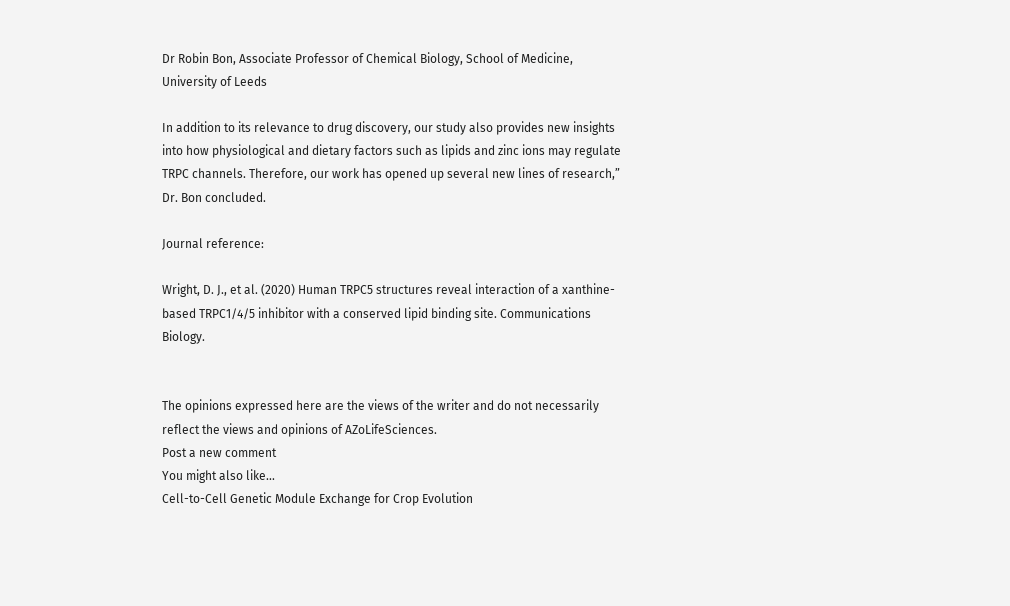Dr Robin Bon, Associate Professor of Chemical Biology, School of Medicine, University of Leeds

In addition to its relevance to drug discovery, our study also provides new insights into how physiological and dietary factors such as lipids and zinc ions may regulate TRPC channels. Therefore, our work has opened up several new lines of research,” Dr. Bon concluded.

Journal reference:

Wright, D. J., et al. (2020) Human TRPC5 structures reveal interaction of a xanthine-based TRPC1/4/5 inhibitor with a conserved lipid binding site. Communications Biology.


The opinions expressed here are the views of the writer and do not necessarily reflect the views and opinions of AZoLifeSciences.
Post a new comment
You might also like...
Cell-to-Cell Genetic Module Exchange for Crop Evolution